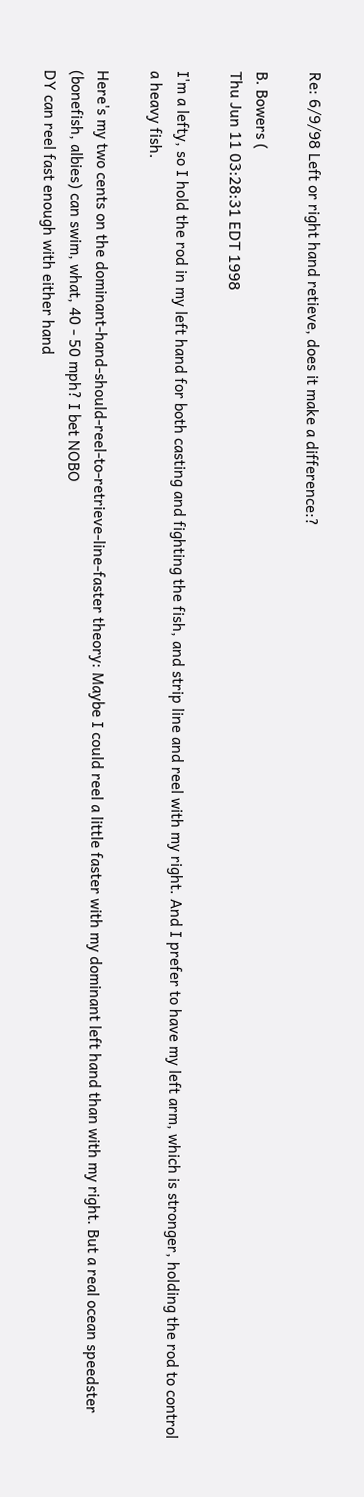Re: 6/9/98 Left or right hand retieve, does it make a difference:?

B. Bowers (
Thu Jun 11 03:28:31 EDT 1998

I'm a lefty, so I hold the rod in my left hand for both casting and fighting the fish, and strip line and reel with my right. And I prefer to have my left arm, which is stronger, holding the rod to control a heavy fish.

Here's my two cents on the dominant-hand-should-reel-to-retrieve-line-faster theory: Maybe I could reel a little faster with my dominant left hand than with my right. But a real ocean speedster (bonefish, albies) can swim, what, 40 - 50 mph? I bet NOBO
DY can reel fast enough with either hand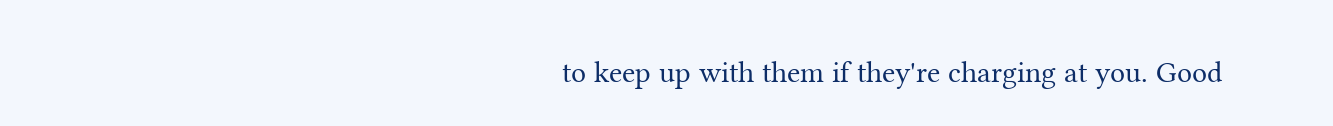to keep up with them if they're charging at you. Good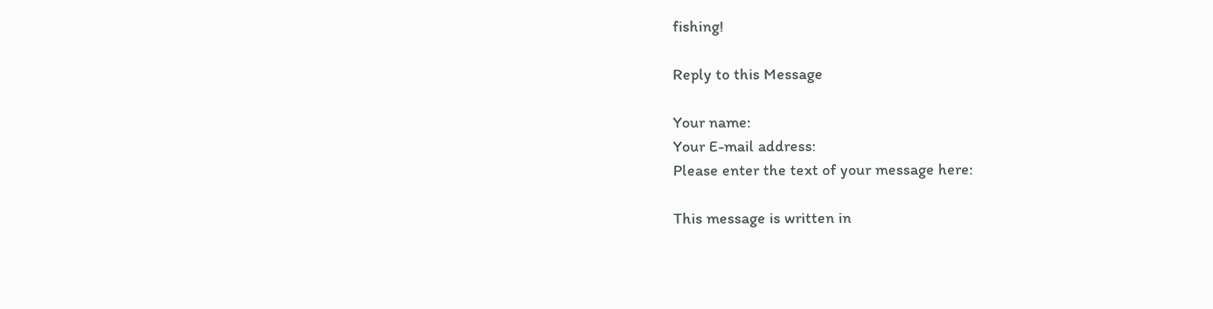fishing!

Reply to this Message

Your name:
Your E-mail address:
Please enter the text of your message here:

This message is written in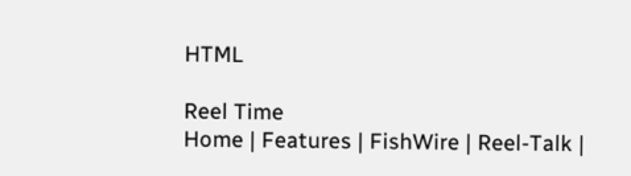HTML

Reel Time
Home | Features | FishWire | Reel-Talk |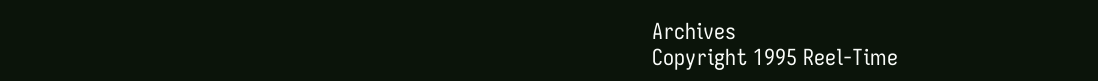Archives
Copyright 1995 Reel-Time